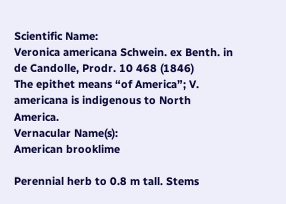Scientific Name:
Veronica americana Schwein. ex Benth. in de Candolle, Prodr. 10 468 (1846)
The epithet means “of America”; V. americana is indigenous to North America.
Vernacular Name(s):
American brooklime

Perennial herb to 0.8 m tall. Stems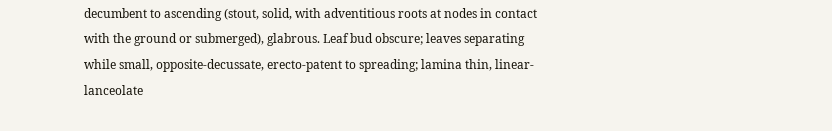decumbent to ascending (stout, solid, with adventitious roots at nodes in contact with the ground or submerged), glabrous. Leaf bud obscure; leaves separating while small, opposite-decussate, erecto-patent to spreading; lamina thin, linear-lanceolate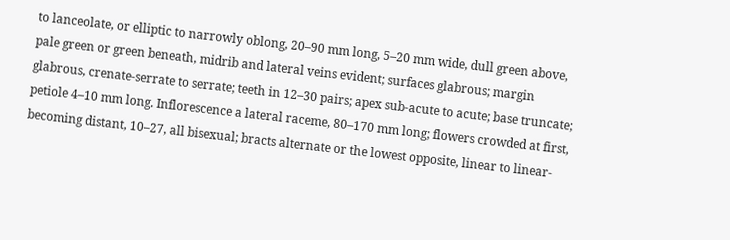to lanceolate, or elliptic to narrowly oblong, 20–90 mm long, 5–20 mm wide, dull green above, pale green or green beneath, midrib and lateral veins evident; surfaces glabrous; margin glabrous, crenate-serrate to serrate; teeth in 12–30 pairs; apex sub-acute to acute; base truncate; petiole 4–10 mm long. Inflorescence a lateral raceme, 80–170 mm long; flowers crowded at first, becoming distant, 10–27, all bisexual; bracts alternate or the lowest opposite, linear to linear-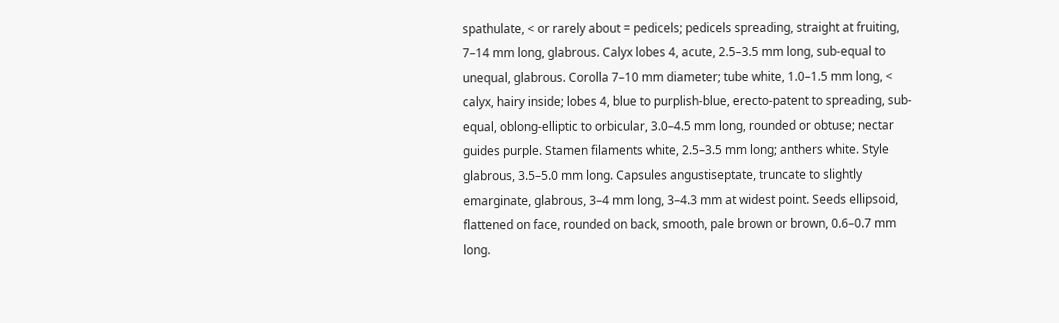spathulate, < or rarely about = pedicels; pedicels spreading, straight at fruiting, 7–14 mm long, glabrous. Calyx lobes 4, acute, 2.5–3.5 mm long, sub-equal to unequal, glabrous. Corolla 7–10 mm diameter; tube white, 1.0–1.5 mm long, < calyx, hairy inside; lobes 4, blue to purplish-blue, erecto-patent to spreading, sub-equal, oblong-elliptic to orbicular, 3.0–4.5 mm long, rounded or obtuse; nectar guides purple. Stamen filaments white, 2.5–3.5 mm long; anthers white. Style glabrous, 3.5–5.0 mm long. Capsules angustiseptate, truncate to slightly emarginate, glabrous, 3–4 mm long, 3–4.3 mm at widest point. Seeds ellipsoid, flattened on face, rounded on back, smooth, pale brown or brown, 0.6–0.7 mm long.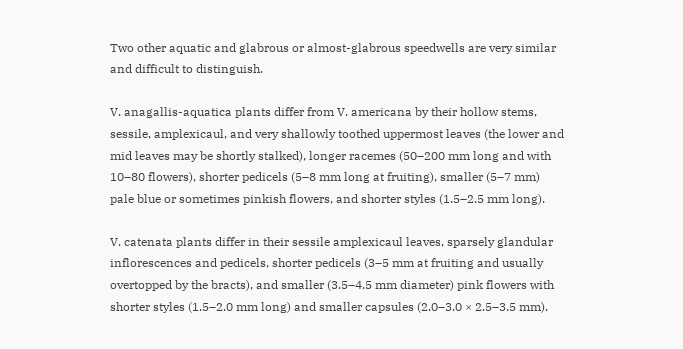Two other aquatic and glabrous or almost-glabrous speedwells are very similar and difficult to distinguish.

V. anagallis-aquatica plants differ from V. americana by their hollow stems, sessile, amplexicaul, and very shallowly toothed uppermost leaves (the lower and mid leaves may be shortly stalked), longer racemes (50–200 mm long and with 10–80 flowers), shorter pedicels (5–8 mm long at fruiting), smaller (5–7 mm) pale blue or sometimes pinkish flowers, and shorter styles (1.5–2.5 mm long).

V. catenata plants differ in their sessile amplexicaul leaves, sparsely glandular inflorescences and pedicels, shorter pedicels (3–5 mm at fruiting and usually overtopped by the bracts), and smaller (3.5–4.5 mm diameter) pink flowers with shorter styles (1.5–2.0 mm long) and smaller capsules (2.0–3.0 × 2.5–3.5 mm).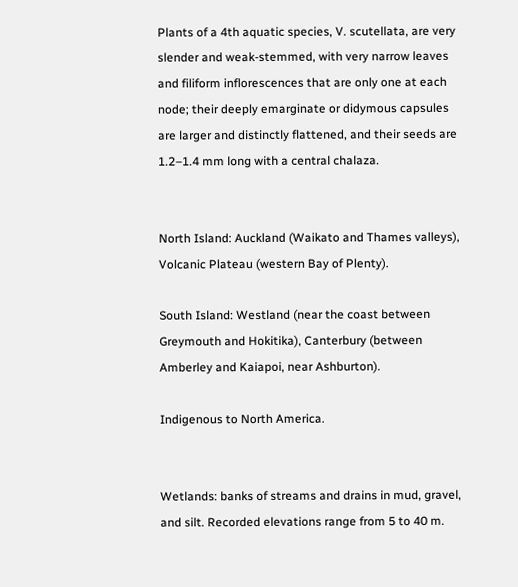Plants of a 4th aquatic species, V. scutellata, are very slender and weak-stemmed, with very narrow leaves and filiform inflorescences that are only one at each node; their deeply emarginate or didymous capsules are larger and distinctly flattened, and their seeds are 1.2–1.4 mm long with a central chalaza.


North Island: Auckland (Waikato and Thames valleys), Volcanic Plateau (western Bay of Plenty).

South Island: Westland (near the coast between Greymouth and Hokitika), Canterbury (between Amberley and Kaiapoi, near Ashburton).

Indigenous to North America.


Wetlands: banks of streams and drains in mud, gravel, and silt. Recorded elevations range from 5 to 40 m.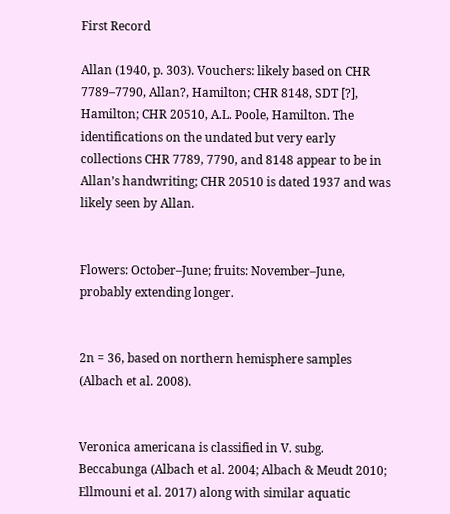First Record

Allan (1940, p. 303). Vouchers: likely based on CHR 7789–7790, Allan?, Hamilton; CHR 8148, SDT [?], Hamilton; CHR 20510, A.L. Poole, Hamilton. The identifications on the undated but very early collections CHR 7789, 7790, and 8148 appear to be in Allan’s handwriting; CHR 20510 is dated 1937 and was likely seen by Allan.


Flowers: October–June; fruits: November–June, probably extending longer.


2n = 36, based on northern hemisphere samples (Albach et al. 2008).


Veronica americana is classified in V. subg. Beccabunga (Albach et al. 2004; Albach & Meudt 2010; Ellmouni et al. 2017) along with similar aquatic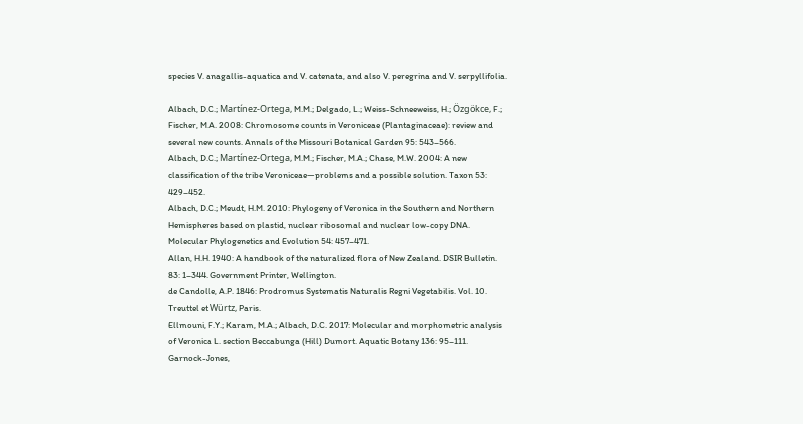species V. anagallis-aquatica and V. catenata, and also V. peregrina and V. serpyllifolia.

Albach, D.C.; Martínez-Ortega, M.M.; Delgado, L.; Weiss-Schneeweiss, H.; Özgökce, F.; Fischer, M.A. 2008: Chromosome counts in Veroniceae (Plantaginaceae): review and several new counts. Annals of the Missouri Botanical Garden 95: 543–566.
Albach, D.C.; Martínez-Ortega, M.M.; Fischer, M.A.; Chase, M.W. 2004: A new classification of the tribe Veroniceae—problems and a possible solution. Taxon 53: 429–452.
Albach, D.C.; Meudt, H.M. 2010: Phylogeny of Veronica in the Southern and Northern Hemispheres based on plastid, nuclear ribosomal and nuclear low-copy DNA. Molecular Phylogenetics and Evolution 54: 457–471.
Allan, H.H. 1940: A handbook of the naturalized flora of New Zealand. DSIR Bulletin. 83: 1–344. Government Printer, Wellington.
de Candolle, A.P. 1846: Prodromus Systematis Naturalis Regni Vegetabilis. Vol. 10. Treuttel et Würtz, Paris.
Ellmouni, F.Y.; Karam, M.A.; Albach, D.C. 2017: Molecular and morphometric analysis of Veronica L. section Beccabunga (Hill) Dumort. Aquatic Botany 136: 95–111.
Garnock-Jones,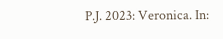P.J. 2023: Veronica. In: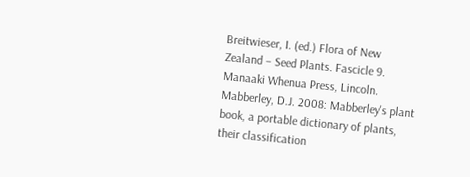Breitwieser, I. (ed.) Flora of New Zealand – Seed Plants. Fascicle 9. Manaaki Whenua Press, Lincoln.
Mabberley, D.J. 2008: Mabberley's plant book, a portable dictionary of plants, their classification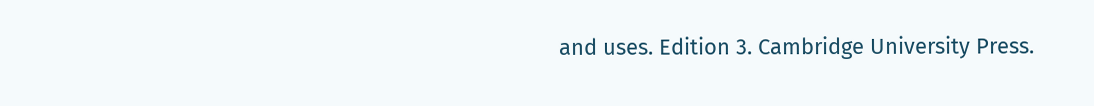and uses. Edition 3. Cambridge University Press.